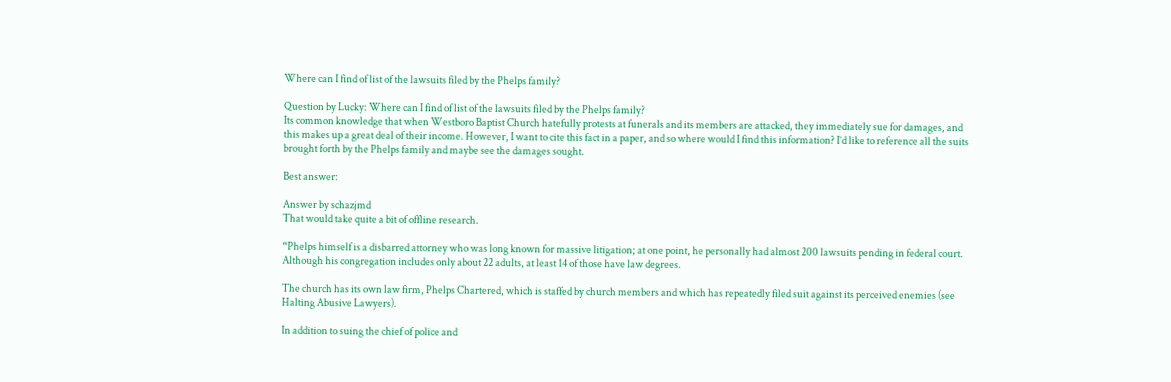Where can I find of list of the lawsuits filed by the Phelps family?

Question by Lucky: Where can I find of list of the lawsuits filed by the Phelps family?
Its common knowledge that when Westboro Baptist Church hatefully protests at funerals and its members are attacked, they immediately sue for damages, and this makes up a great deal of their income. However, I want to cite this fact in a paper, and so where would I find this information? I’d like to reference all the suits brought forth by the Phelps family and maybe see the damages sought.

Best answer:

Answer by schazjmd
That would take quite a bit of offline research.

“Phelps himself is a disbarred attorney who was long known for massive litigation; at one point, he personally had almost 200 lawsuits pending in federal court. Although his congregation includes only about 22 adults, at least 14 of those have law degrees.

The church has its own law firm, Phelps Chartered, which is staffed by church members and which has repeatedly filed suit against its perceived enemies (see Halting Abusive Lawyers).

In addition to suing the chief of police and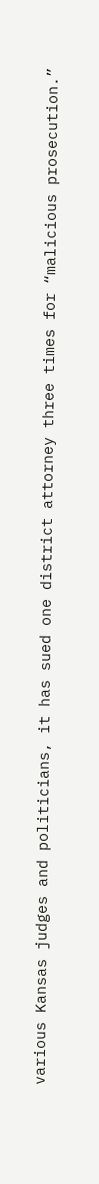various Kansas judges and politicians, it has sued one district attorney three times for “malicious prosecution.”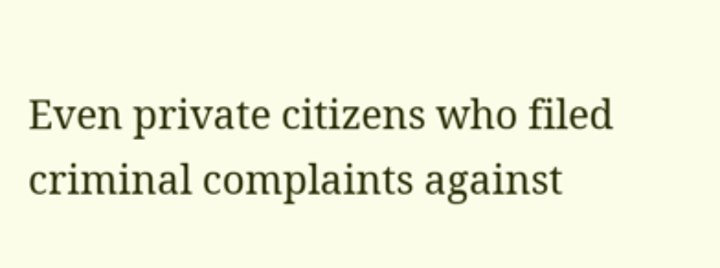Even private citizens who filed criminal complaints against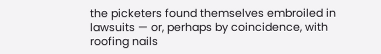the picketers found themselves embroiled in lawsuits — or, perhaps by coincidence, with roofing nails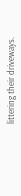littering their driveways.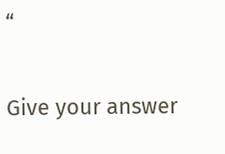“

Give your answer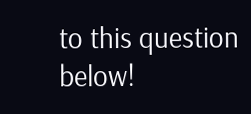to this question below!